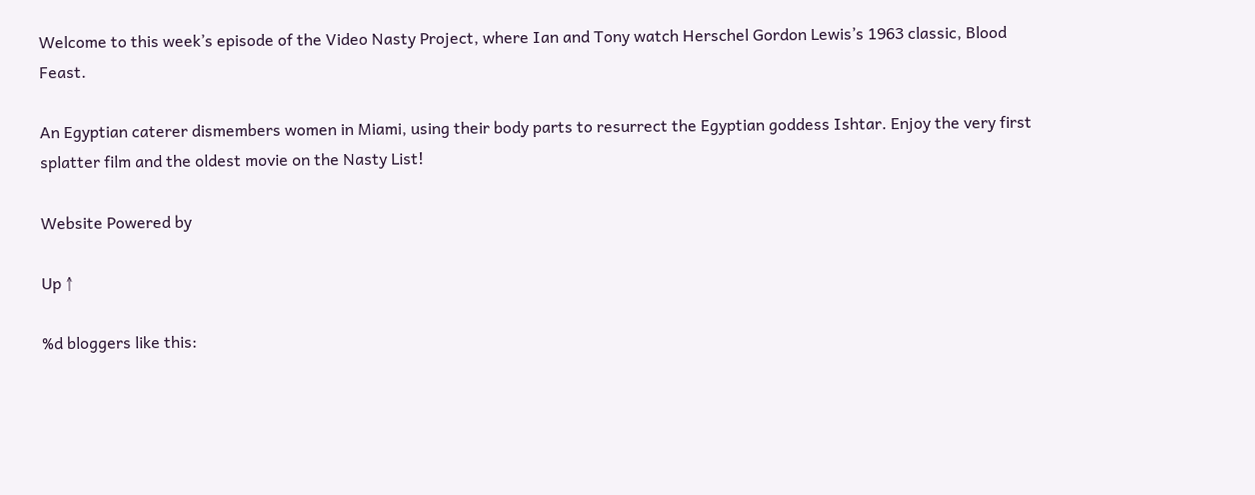Welcome to this week’s episode of the Video Nasty Project, where Ian and Tony watch Herschel Gordon Lewis’s 1963 classic, Blood Feast.

An Egyptian caterer dismembers women in Miami, using their body parts to resurrect the Egyptian goddess Ishtar. Enjoy the very first splatter film and the oldest movie on the Nasty List!

Website Powered by

Up ↑

%d bloggers like this: